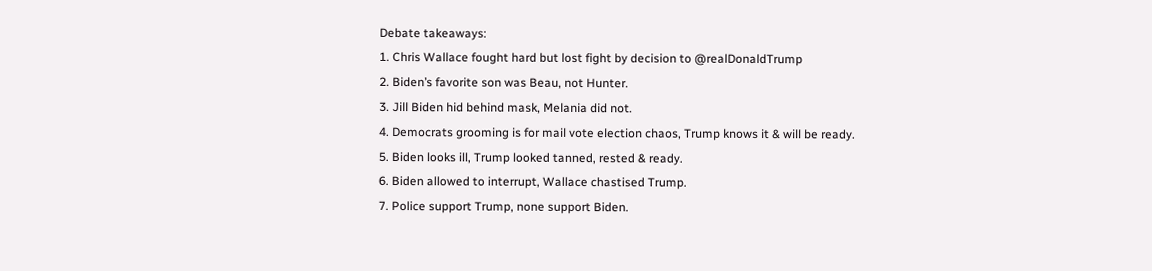Debate takeaways:
1. Chris Wallace fought hard but lost fight by decision to @realDonaldTrump
2. Biden’s favorite son was Beau, not Hunter.
3. Jill Biden hid behind mask, Melania did not.
4. Democrats grooming is for mail vote election chaos, Trump knows it & will be ready.
5. Biden looks ill, Trump looked tanned, rested & ready.
6. Biden allowed to interrupt, Wallace chastised Trump.
7. Police support Trump, none support Biden.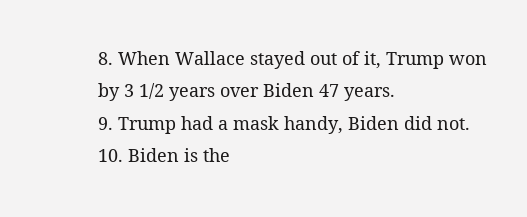8. When Wallace stayed out of it, Trump won by 3 1/2 years over Biden 47 years.
9. Trump had a mask handy, Biden did not.
10. Biden is the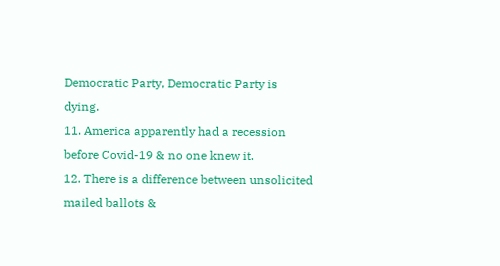Democratic Party, Democratic Party is dying.
11. America apparently had a recession before Covid-19 & no one knew it.
12. There is a difference between unsolicited mailed ballots &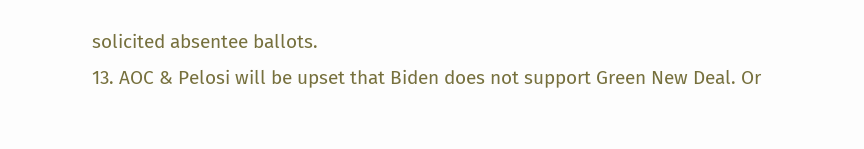solicited absentee ballots.
13. AOC & Pelosi will be upset that Biden does not support Green New Deal. Or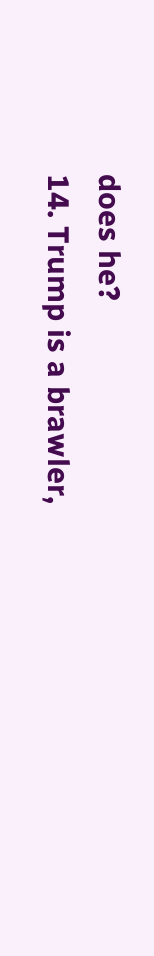does he?
14. Trump is a brawler,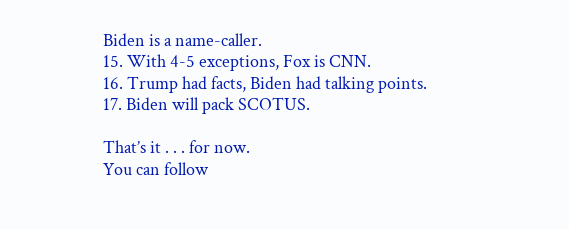Biden is a name-caller.
15. With 4-5 exceptions, Fox is CNN.
16. Trump had facts, Biden had talking points.
17. Biden will pack SCOTUS.

That’s it . . . for now.
You can follow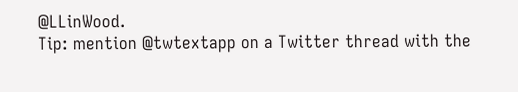@LLinWood.
Tip: mention @twtextapp on a Twitter thread with the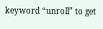keyword “unroll” to get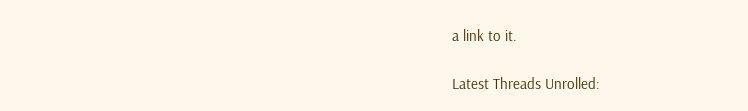a link to it.

Latest Threads Unrolled: